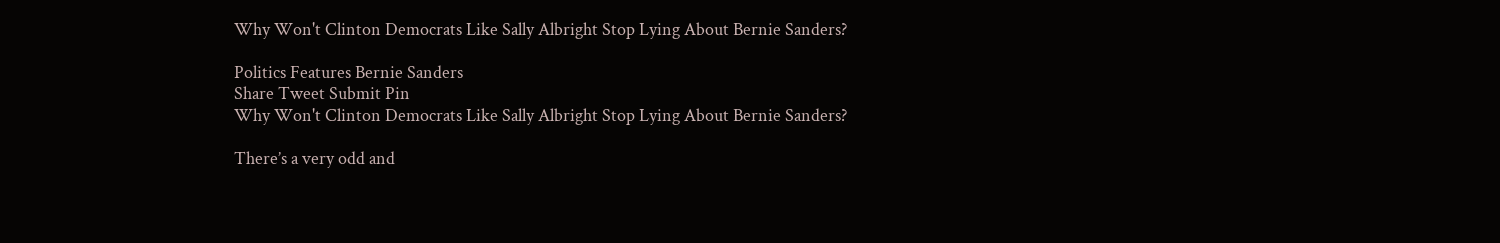Why Won't Clinton Democrats Like Sally Albright Stop Lying About Bernie Sanders?

Politics Features Bernie Sanders
Share Tweet Submit Pin
Why Won't Clinton Democrats Like Sally Albright Stop Lying About Bernie Sanders?

There’s a very odd and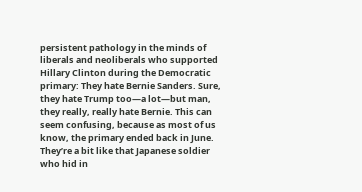persistent pathology in the minds of liberals and neoliberals who supported Hillary Clinton during the Democratic primary: They hate Bernie Sanders. Sure, they hate Trump too—a lot—but man, they really, really hate Bernie. This can seem confusing, because as most of us know, the primary ended back in June. They’re a bit like that Japanese soldier who hid in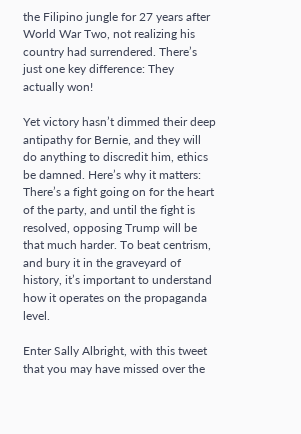the Filipino jungle for 27 years after World War Two, not realizing his country had surrendered. There’s just one key difference: They actually won!

Yet victory hasn’t dimmed their deep antipathy for Bernie, and they will do anything to discredit him, ethics be damned. Here’s why it matters: There’s a fight going on for the heart of the party, and until the fight is resolved, opposing Trump will be that much harder. To beat centrism, and bury it in the graveyard of history, it’s important to understand how it operates on the propaganda level.

Enter Sally Albright, with this tweet that you may have missed over the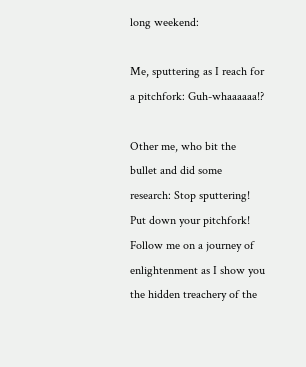long weekend:

Me, sputtering as I reach for a pitchfork: Guh-whaaaaaa!?

Other me, who bit the bullet and did some research: Stop sputtering! Put down your pitchfork! Follow me on a journey of enlightenment as I show you the hidden treachery of the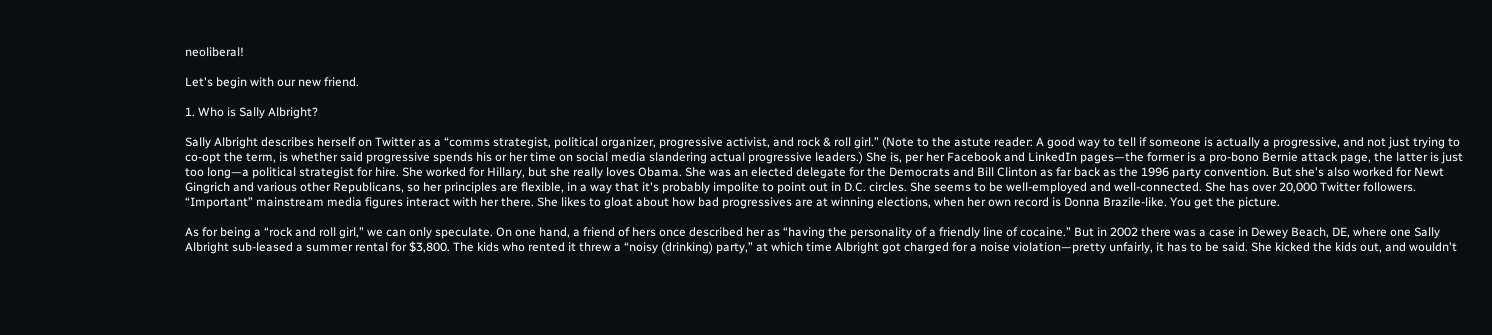neoliberal!

Let's begin with our new friend.

1. Who is Sally Albright?

Sally Albright describes herself on Twitter as a “comms strategist, political organizer, progressive activist, and rock & roll girl.” (Note to the astute reader: A good way to tell if someone is actually a progressive, and not just trying to co-opt the term, is whether said progressive spends his or her time on social media slandering actual progressive leaders.) She is, per her Facebook and LinkedIn pages—the former is a pro-bono Bernie attack page, the latter is just too long—a political strategist for hire. She worked for Hillary, but she really loves Obama. She was an elected delegate for the Democrats and Bill Clinton as far back as the 1996 party convention. But she's also worked for Newt Gingrich and various other Republicans, so her principles are flexible, in a way that it's probably impolite to point out in D.C. circles. She seems to be well-employed and well-connected. She has over 20,000 Twitter followers. “Important” mainstream media figures interact with her there. She likes to gloat about how bad progressives are at winning elections, when her own record is Donna Brazile-like. You get the picture.

As for being a “rock and roll girl,” we can only speculate. On one hand, a friend of hers once described her as “having the personality of a friendly line of cocaine.” But in 2002 there was a case in Dewey Beach, DE, where one Sally Albright sub-leased a summer rental for $3,800. The kids who rented it threw a “noisy (drinking) party,” at which time Albright got charged for a noise violation—pretty unfairly, it has to be said. She kicked the kids out, and wouldn't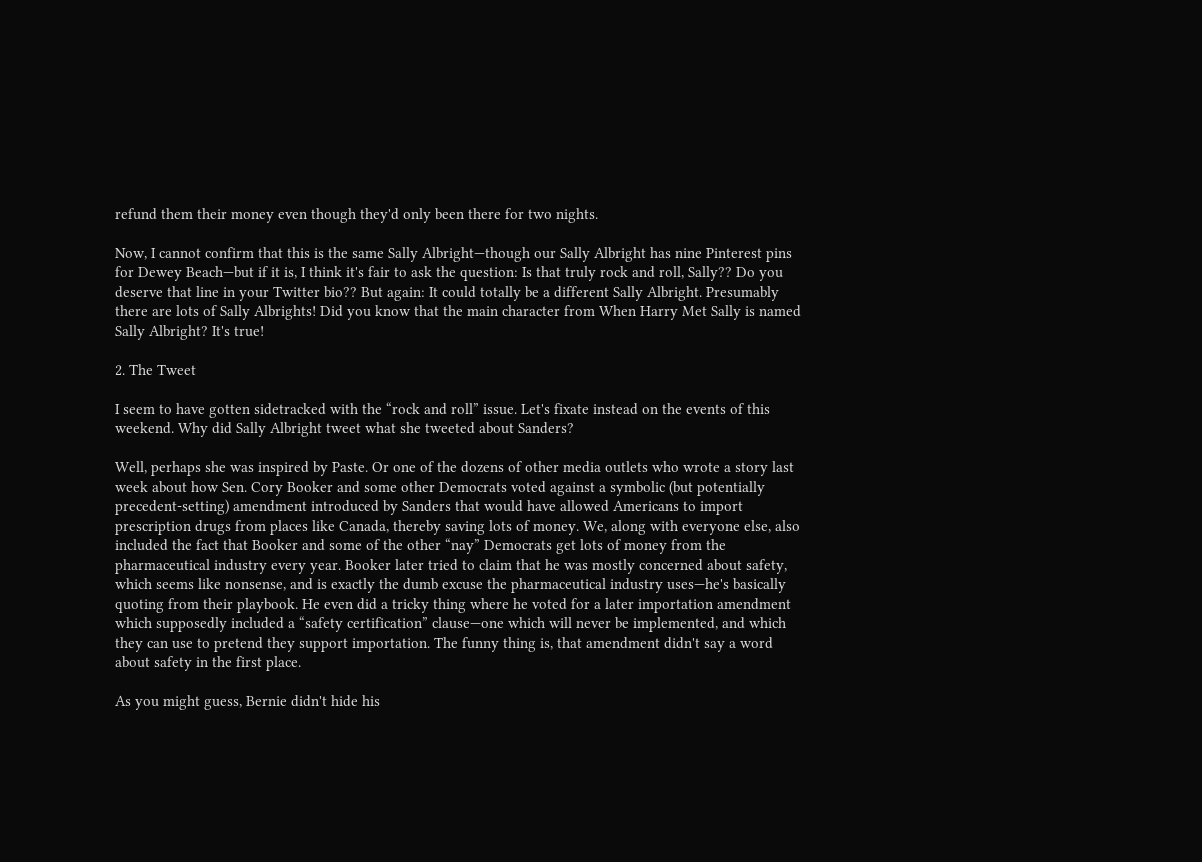refund them their money even though they'd only been there for two nights.

Now, I cannot confirm that this is the same Sally Albright—though our Sally Albright has nine Pinterest pins for Dewey Beach—but if it is, I think it's fair to ask the question: Is that truly rock and roll, Sally?? Do you deserve that line in your Twitter bio?? But again: It could totally be a different Sally Albright. Presumably there are lots of Sally Albrights! Did you know that the main character from When Harry Met Sally is named Sally Albright? It's true!

2. The Tweet

I seem to have gotten sidetracked with the “rock and roll” issue. Let's fixate instead on the events of this weekend. Why did Sally Albright tweet what she tweeted about Sanders?

Well, perhaps she was inspired by Paste. Or one of the dozens of other media outlets who wrote a story last week about how Sen. Cory Booker and some other Democrats voted against a symbolic (but potentially precedent-setting) amendment introduced by Sanders that would have allowed Americans to import prescription drugs from places like Canada, thereby saving lots of money. We, along with everyone else, also included the fact that Booker and some of the other “nay” Democrats get lots of money from the pharmaceutical industry every year. Booker later tried to claim that he was mostly concerned about safety, which seems like nonsense, and is exactly the dumb excuse the pharmaceutical industry uses—he's basically quoting from their playbook. He even did a tricky thing where he voted for a later importation amendment which supposedly included a “safety certification” clause—one which will never be implemented, and which they can use to pretend they support importation. The funny thing is, that amendment didn't say a word about safety in the first place.

As you might guess, Bernie didn't hide his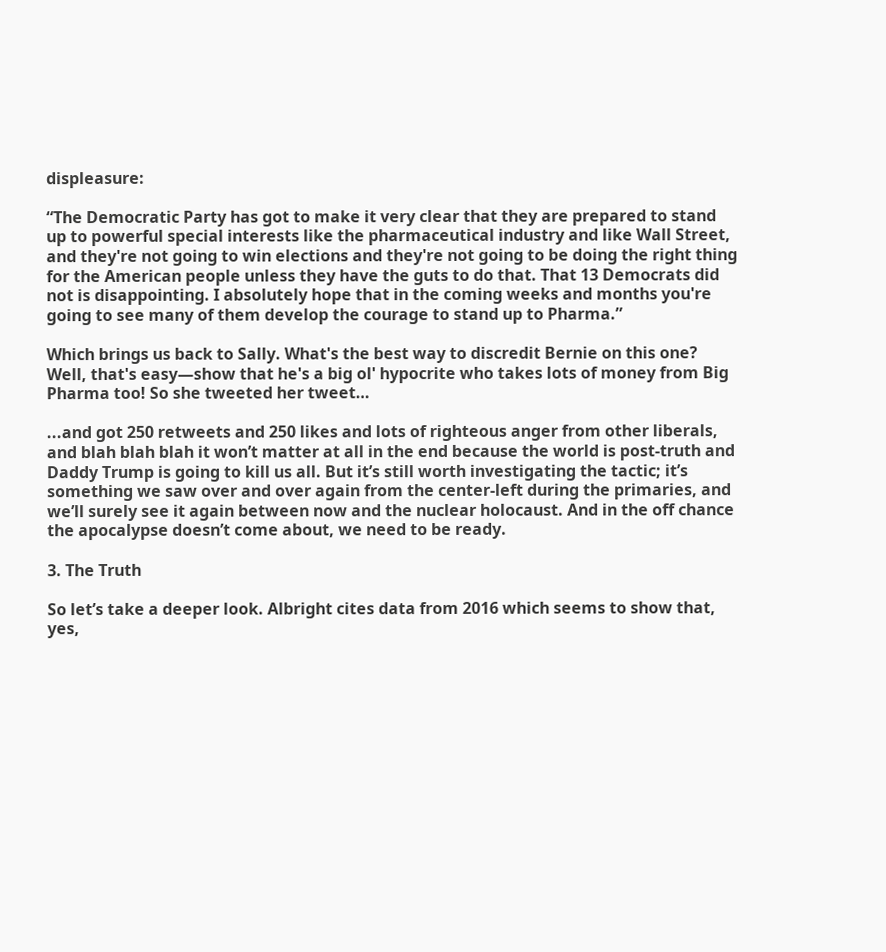displeasure:

“The Democratic Party has got to make it very clear that they are prepared to stand up to powerful special interests like the pharmaceutical industry and like Wall Street, and they're not going to win elections and they're not going to be doing the right thing for the American people unless they have the guts to do that. That 13 Democrats did not is disappointing. I absolutely hope that in the coming weeks and months you're going to see many of them develop the courage to stand up to Pharma.”

Which brings us back to Sally. What's the best way to discredit Bernie on this one? Well, that's easy—show that he's a big ol' hypocrite who takes lots of money from Big Pharma too! So she tweeted her tweet…

...and got 250 retweets and 250 likes and lots of righteous anger from other liberals, and blah blah blah it won’t matter at all in the end because the world is post-truth and Daddy Trump is going to kill us all. But it’s still worth investigating the tactic; it’s something we saw over and over again from the center-left during the primaries, and we’ll surely see it again between now and the nuclear holocaust. And in the off chance the apocalypse doesn’t come about, we need to be ready.

3. The Truth

So let’s take a deeper look. Albright cites data from 2016 which seems to show that, yes,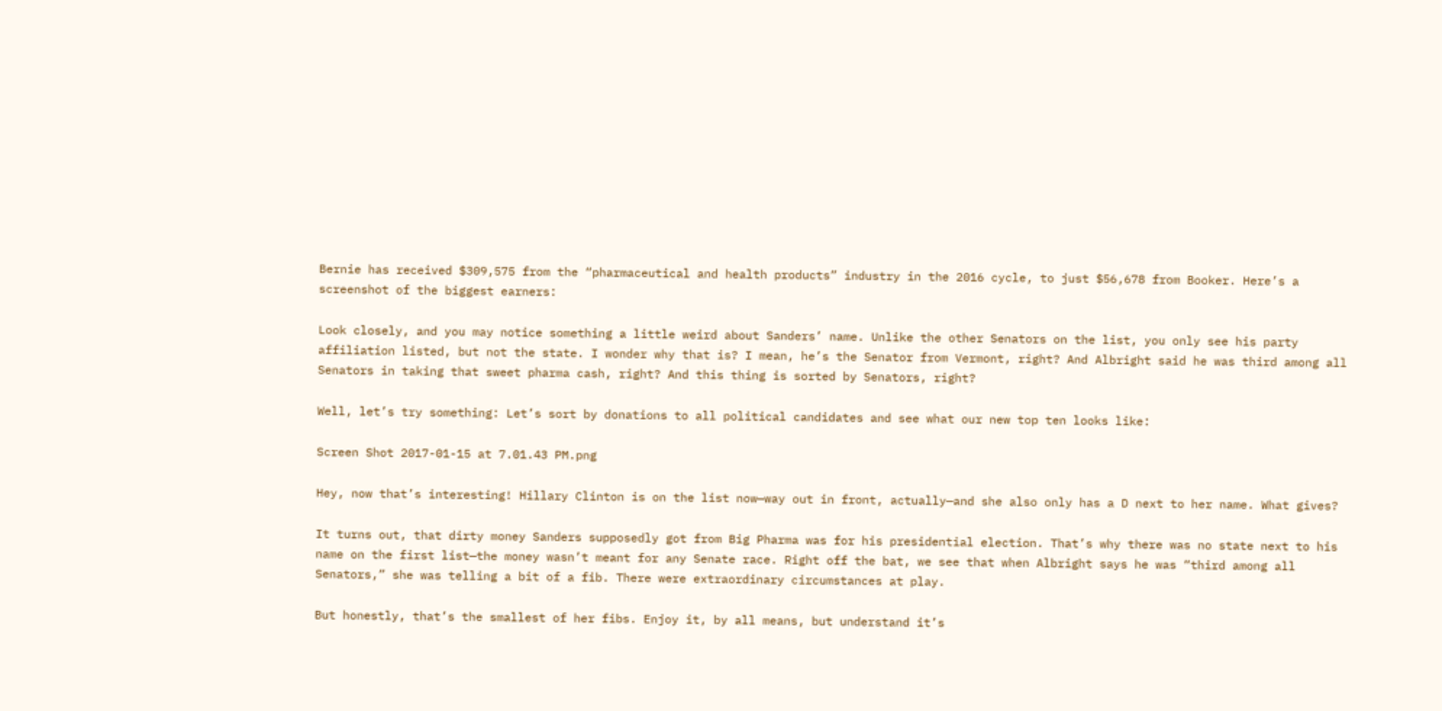Bernie has received $309,575 from the “pharmaceutical and health products” industry in the 2016 cycle, to just $56,678 from Booker. Here’s a screenshot of the biggest earners:

Look closely, and you may notice something a little weird about Sanders’ name. Unlike the other Senators on the list, you only see his party affiliation listed, but not the state. I wonder why that is? I mean, he’s the Senator from Vermont, right? And Albright said he was third among all Senators in taking that sweet pharma cash, right? And this thing is sorted by Senators, right?

Well, let’s try something: Let’s sort by donations to all political candidates and see what our new top ten looks like:

Screen Shot 2017-01-15 at 7.01.43 PM.png

Hey, now that’s interesting! Hillary Clinton is on the list now—way out in front, actually—and she also only has a D next to her name. What gives?

It turns out, that dirty money Sanders supposedly got from Big Pharma was for his presidential election. That’s why there was no state next to his name on the first list—the money wasn’t meant for any Senate race. Right off the bat, we see that when Albright says he was “third among all Senators,” she was telling a bit of a fib. There were extraordinary circumstances at play.

But honestly, that’s the smallest of her fibs. Enjoy it, by all means, but understand it’s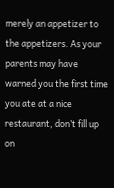merely an appetizer to the appetizers. As your parents may have warned you the first time you ate at a nice restaurant, don’t fill up on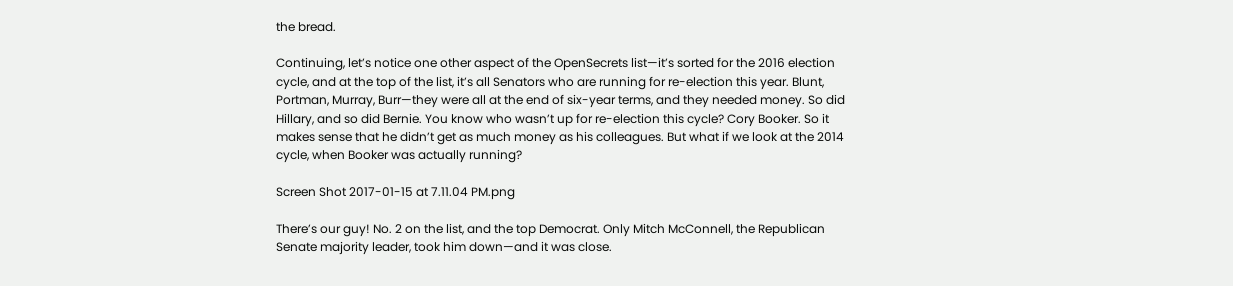the bread.

Continuing, let’s notice one other aspect of the OpenSecrets list—it’s sorted for the 2016 election cycle, and at the top of the list, it’s all Senators who are running for re-election this year. Blunt, Portman, Murray, Burr—they were all at the end of six-year terms, and they needed money. So did Hillary, and so did Bernie. You know who wasn’t up for re-election this cycle? Cory Booker. So it makes sense that he didn’t get as much money as his colleagues. But what if we look at the 2014 cycle, when Booker was actually running?

Screen Shot 2017-01-15 at 7.11.04 PM.png

There’s our guy! No. 2 on the list, and the top Democrat. Only Mitch McConnell, the Republican Senate majority leader, took him down—and it was close.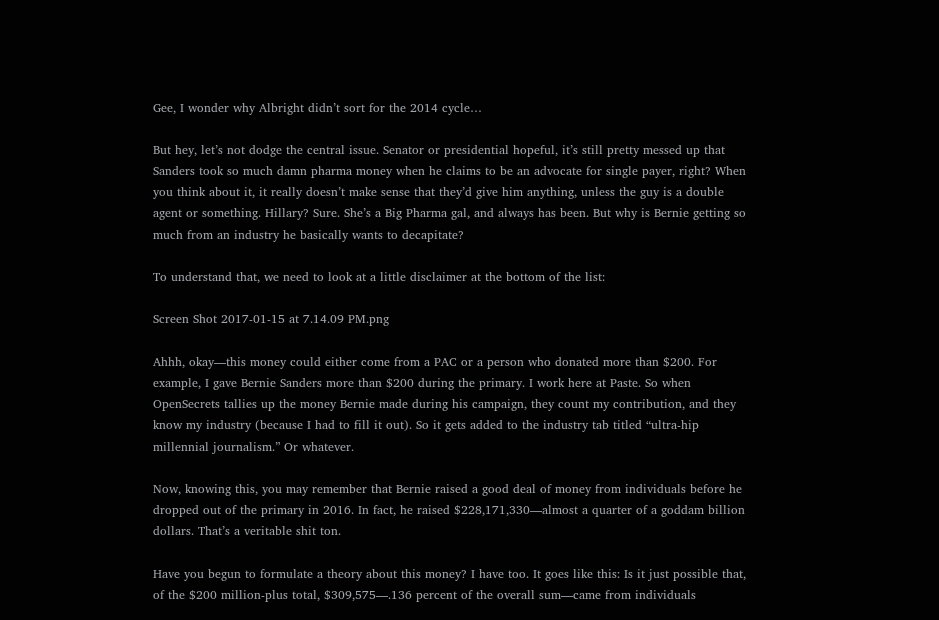Gee, I wonder why Albright didn’t sort for the 2014 cycle…

But hey, let’s not dodge the central issue. Senator or presidential hopeful, it’s still pretty messed up that Sanders took so much damn pharma money when he claims to be an advocate for single payer, right? When you think about it, it really doesn’t make sense that they’d give him anything, unless the guy is a double agent or something. Hillary? Sure. She’s a Big Pharma gal, and always has been. But why is Bernie getting so much from an industry he basically wants to decapitate?

To understand that, we need to look at a little disclaimer at the bottom of the list:

Screen Shot 2017-01-15 at 7.14.09 PM.png

Ahhh, okay—this money could either come from a PAC or a person who donated more than $200. For example, I gave Bernie Sanders more than $200 during the primary. I work here at Paste. So when OpenSecrets tallies up the money Bernie made during his campaign, they count my contribution, and they know my industry (because I had to fill it out). So it gets added to the industry tab titled “ultra-hip millennial journalism.” Or whatever.

Now, knowing this, you may remember that Bernie raised a good deal of money from individuals before he dropped out of the primary in 2016. In fact, he raised $228,171,330—almost a quarter of a goddam billion dollars. That’s a veritable shit ton.

Have you begun to formulate a theory about this money? I have too. It goes like this: Is it just possible that, of the $200 million-plus total, $309,575—.136 percent of the overall sum—came from individuals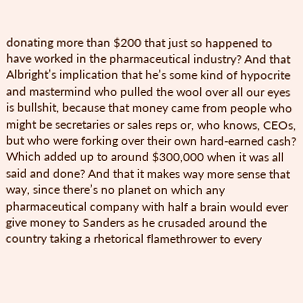donating more than $200 that just so happened to have worked in the pharmaceutical industry? And that Albright’s implication that he’s some kind of hypocrite and mastermind who pulled the wool over all our eyes is bullshit, because that money came from people who might be secretaries or sales reps or, who knows, CEOs, but who were forking over their own hard-earned cash? Which added up to around $300,000 when it was all said and done? And that it makes way more sense that way, since there’s no planet on which any pharmaceutical company with half a brain would ever give money to Sanders as he crusaded around the country taking a rhetorical flamethrower to every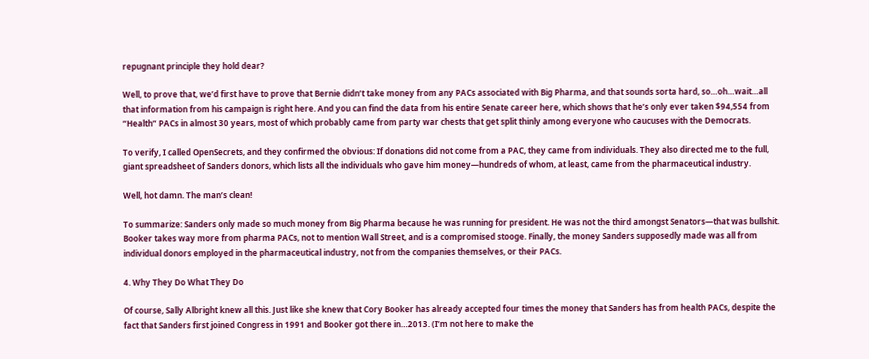repugnant principle they hold dear?

Well, to prove that, we’d first have to prove that Bernie didn’t take money from any PACs associated with Big Pharma, and that sounds sorta hard, so…oh…wait…all that information from his campaign is right here. And you can find the data from his entire Senate career here, which shows that he’s only ever taken $94,554 from “Health” PACs in almost 30 years, most of which probably came from party war chests that get split thinly among everyone who caucuses with the Democrats.

To verify, I called OpenSecrets, and they confirmed the obvious: If donations did not come from a PAC, they came from individuals. They also directed me to the full, giant spreadsheet of Sanders donors, which lists all the individuals who gave him money—hundreds of whom, at least, came from the pharmaceutical industry.

Well, hot damn. The man’s clean!

To summarize: Sanders only made so much money from Big Pharma because he was running for president. He was not the third amongst Senators—that was bullshit. Booker takes way more from pharma PACs, not to mention Wall Street, and is a compromised stooge. Finally, the money Sanders supposedly made was all from individual donors employed in the pharmaceutical industry, not from the companies themselves, or their PACs.

4. Why They Do What They Do

Of course, Sally Albright knew all this. Just like she knew that Cory Booker has already accepted four times the money that Sanders has from health PACs, despite the fact that Sanders first joined Congress in 1991 and Booker got there in…2013. (I’m not here to make the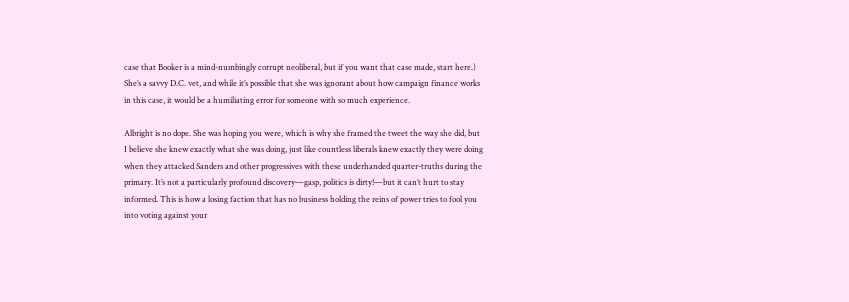case that Booker is a mind-numbingly corrupt neoliberal, but if you want that case made, start here.) She’s a savvy D.C. vet, and while it’s possible that she was ignorant about how campaign finance works in this case, it would be a humiliating error for someone with so much experience.

Albright is no dope. She was hoping you were, which is why she framed the tweet the way she did, but I believe she knew exactly what she was doing, just like countless liberals knew exactly they were doing when they attacked Sanders and other progressives with these underhanded quarter-truths during the primary. It’s not a particularly profound discovery—gasp, politics is dirty!—but it can’t hurt to stay informed. This is how a losing faction that has no business holding the reins of power tries to fool you into voting against your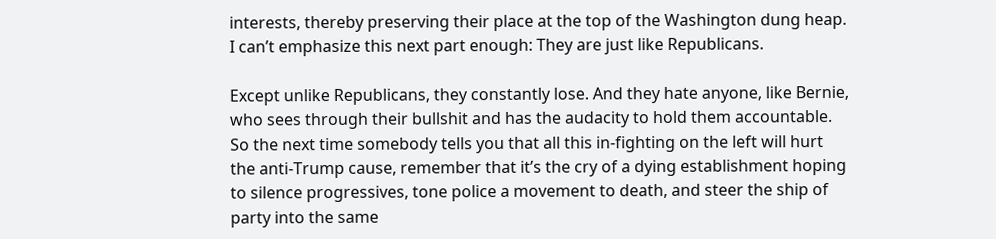interests, thereby preserving their place at the top of the Washington dung heap. I can’t emphasize this next part enough: They are just like Republicans.

Except unlike Republicans, they constantly lose. And they hate anyone, like Bernie, who sees through their bullshit and has the audacity to hold them accountable. So the next time somebody tells you that all this in-fighting on the left will hurt the anti-Trump cause, remember that it’s the cry of a dying establishment hoping to silence progressives, tone police a movement to death, and steer the ship of party into the same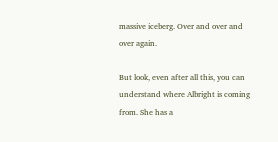massive iceberg. Over and over and over again.

But look, even after all this, you can understand where Albright is coming from. She has a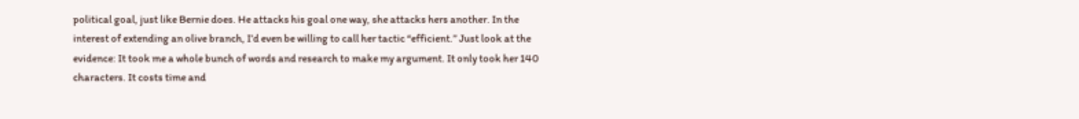political goal, just like Bernie does. He attacks his goal one way, she attacks hers another. In the interest of extending an olive branch, I’d even be willing to call her tactic “efficient.” Just look at the evidence: It took me a whole bunch of words and research to make my argument. It only took her 140 characters. It costs time and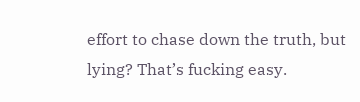effort to chase down the truth, but lying? That’s fucking easy.